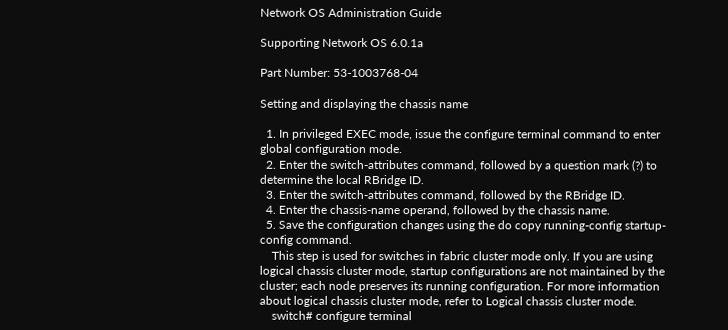Network OS Administration Guide

Supporting Network OS 6.0.1a

Part Number: 53-1003768-04

Setting and displaying the chassis name

  1. In privileged EXEC mode, issue the configure terminal command to enter global configuration mode.
  2. Enter the switch-attributes command, followed by a question mark (?) to determine the local RBridge ID.
  3. Enter the switch-attributes command, followed by the RBridge ID.
  4. Enter the chassis-name operand, followed by the chassis name.
  5. Save the configuration changes using the do copy running-config startup-config command.
    This step is used for switches in fabric cluster mode only. If you are using logical chassis cluster mode, startup configurations are not maintained by the cluster; each node preserves its running configuration. For more information about logical chassis cluster mode, refer to Logical chassis cluster mode.
    switch# configure terminal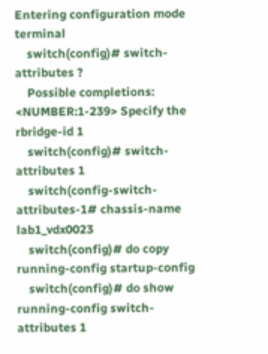Entering configuration mode terminal
    switch(config)# switch-attributes ?
    Possible completions: <NUMBER:1-239> Specify the rbridge-id 1
    switch(config)# switch-attributes 1
    switch(config-switch-attributes-1# chassis-name lab1_vdx0023
    switch(config)# do copy running-config startup-config
    switch(config)# do show running-config switch-attributes 1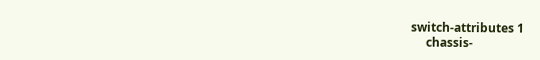switch-attributes 1
     chassis-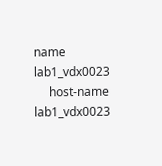name lab1_vdx0023
     host-name lab1_vdx0023